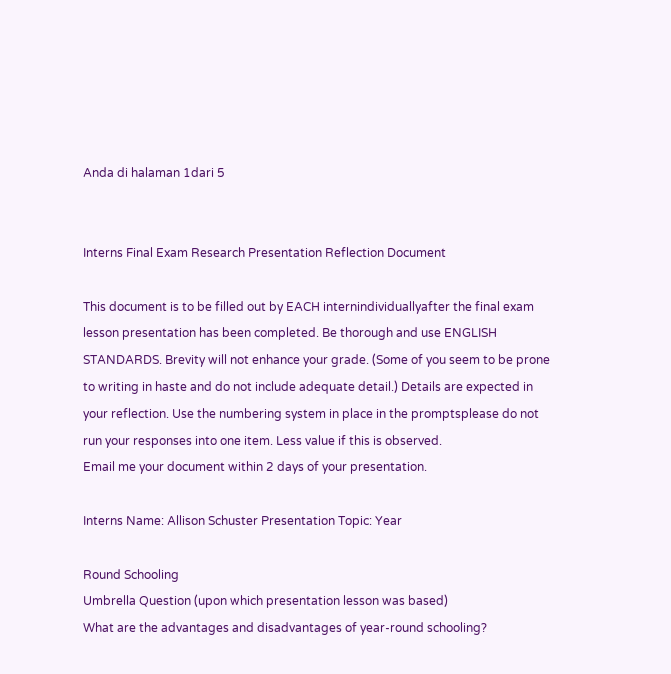Anda di halaman 1dari 5


Interns Final Exam Research Presentation Reflection Document

This document is to be filled out by EACH internindividuallyafter the final exam
lesson presentation has been completed. Be thorough and use ENGLISH
STANDARDS. Brevity will not enhance your grade. (Some of you seem to be prone
to writing in haste and do not include adequate detail.) Details are expected in
your reflection. Use the numbering system in place in the promptsplease do not
run your responses into one item. Less value if this is observed.
Email me your document within 2 days of your presentation.

Interns Name: Allison Schuster Presentation Topic: Year

Round Schooling
Umbrella Question (upon which presentation lesson was based)
What are the advantages and disadvantages of year-round schooling?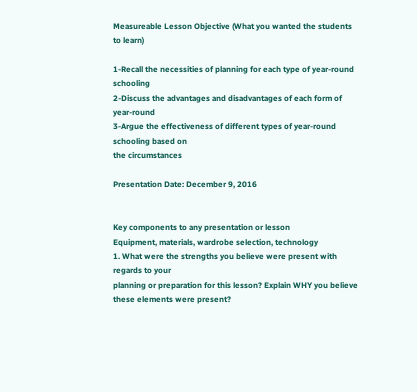Measureable Lesson Objective (What you wanted the students to learn)

1-Recall the necessities of planning for each type of year-round schooling
2-Discuss the advantages and disadvantages of each form of year-round
3-Argue the effectiveness of different types of year-round schooling based on
the circumstances

Presentation Date: December 9, 2016


Key components to any presentation or lesson
Equipment, materials, wardrobe selection, technology
1. What were the strengths you believe were present with regards to your
planning or preparation for this lesson? Explain WHY you believe
these elements were present?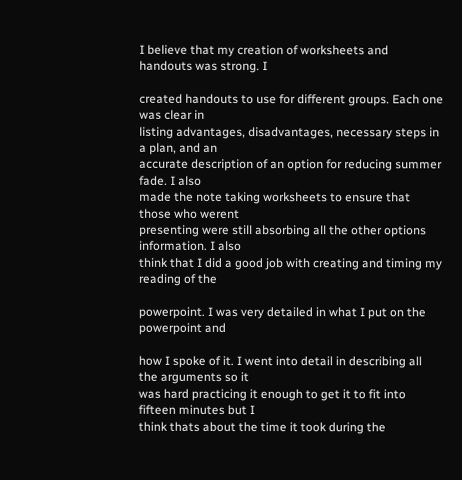I believe that my creation of worksheets and handouts was strong. I

created handouts to use for different groups. Each one was clear in
listing advantages, disadvantages, necessary steps in a plan, and an
accurate description of an option for reducing summer fade. I also
made the note taking worksheets to ensure that those who werent
presenting were still absorbing all the other options information. I also
think that I did a good job with creating and timing my reading of the

powerpoint. I was very detailed in what I put on the powerpoint and

how I spoke of it. I went into detail in describing all the arguments so it
was hard practicing it enough to get it to fit into fifteen minutes but I
think thats about the time it took during the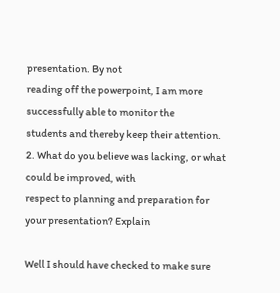presentation. By not
reading off the powerpoint, I am more successfully able to monitor the
students and thereby keep their attention.
2. What do you believe was lacking, or what could be improved, with
respect to planning and preparation for your presentation? Explain

Well I should have checked to make sure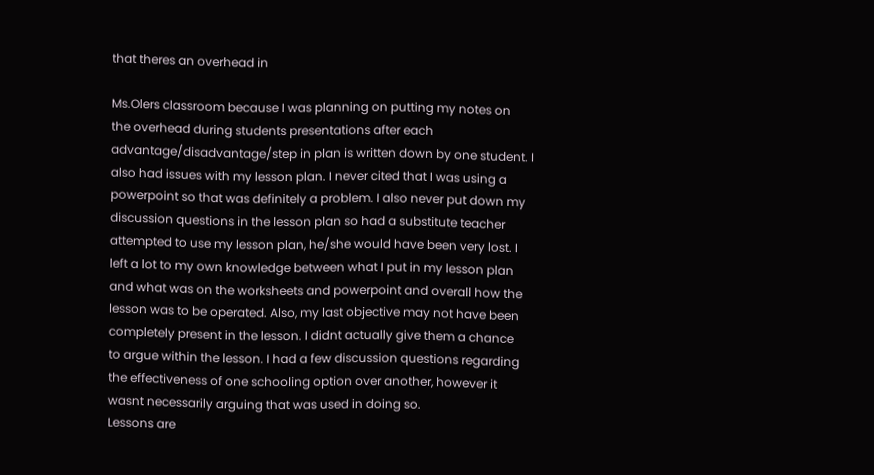that theres an overhead in

Ms.Olers classroom because I was planning on putting my notes on
the overhead during students presentations after each
advantage/disadvantage/step in plan is written down by one student. I
also had issues with my lesson plan. I never cited that I was using a
powerpoint so that was definitely a problem. I also never put down my
discussion questions in the lesson plan so had a substitute teacher
attempted to use my lesson plan, he/she would have been very lost. I
left a lot to my own knowledge between what I put in my lesson plan
and what was on the worksheets and powerpoint and overall how the
lesson was to be operated. Also, my last objective may not have been
completely present in the lesson. I didnt actually give them a chance
to argue within the lesson. I had a few discussion questions regarding
the effectiveness of one schooling option over another, however it
wasnt necessarily arguing that was used in doing so.
Lessons are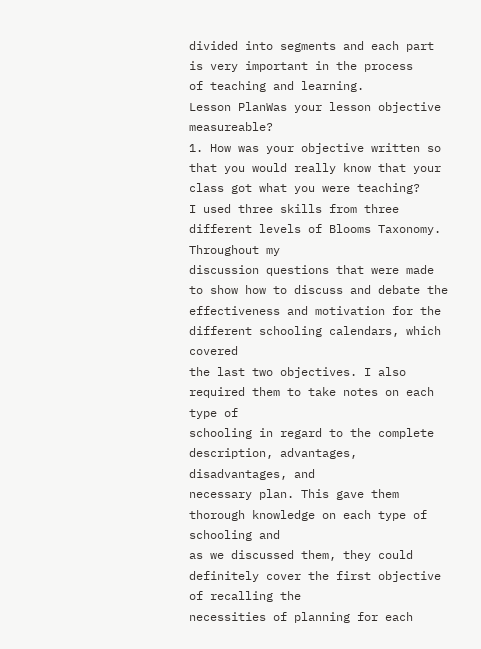divided into segments and each part is very important in the process
of teaching and learning.
Lesson PlanWas your lesson objective measureable?
1. How was your objective written so that you would really know that your
class got what you were teaching?
I used three skills from three different levels of Blooms Taxonomy. Throughout my
discussion questions that were made to show how to discuss and debate the
effectiveness and motivation for the different schooling calendars, which covered
the last two objectives. I also required them to take notes on each type of
schooling in regard to the complete description, advantages, disadvantages, and
necessary plan. This gave them thorough knowledge on each type of schooling and
as we discussed them, they could definitely cover the first objective of recalling the
necessities of planning for each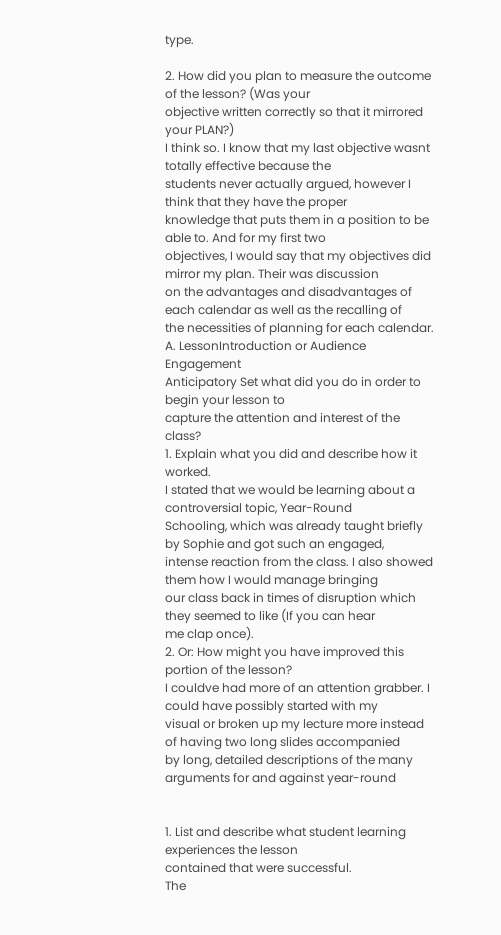type.

2. How did you plan to measure the outcome of the lesson? (Was your
objective written correctly so that it mirrored your PLAN?)
I think so. I know that my last objective wasnt totally effective because the
students never actually argued, however I think that they have the proper
knowledge that puts them in a position to be able to. And for my first two
objectives, I would say that my objectives did mirror my plan. Their was discussion
on the advantages and disadvantages of each calendar as well as the recalling of
the necessities of planning for each calendar.
A. LessonIntroduction or Audience Engagement
Anticipatory Set what did you do in order to begin your lesson to
capture the attention and interest of the class?
1. Explain what you did and describe how it worked.
I stated that we would be learning about a controversial topic, Year-Round
Schooling, which was already taught briefly by Sophie and got such an engaged,
intense reaction from the class. I also showed them how I would manage bringing
our class back in times of disruption which they seemed to like (If you can hear
me clap once).
2. Or: How might you have improved this portion of the lesson?
I couldve had more of an attention grabber. I could have possibly started with my
visual or broken up my lecture more instead of having two long slides accompanied
by long, detailed descriptions of the many arguments for and against year-round


1. List and describe what student learning experiences the lesson
contained that were successful.
The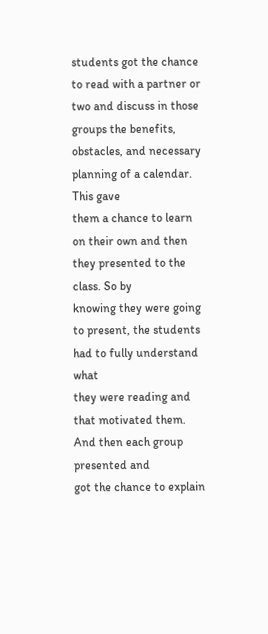students got the chance to read with a partner or two and discuss in those
groups the benefits, obstacles, and necessary planning of a calendar. This gave
them a chance to learn on their own and then they presented to the class. So by
knowing they were going to present, the students had to fully understand what
they were reading and that motivated them. And then each group presented and
got the chance to explain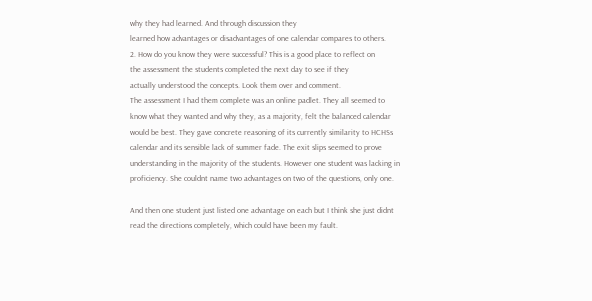why they had learned. And through discussion they
learned how advantages or disadvantages of one calendar compares to others.
2. How do you know they were successful? This is a good place to reflect on
the assessment the students completed the next day to see if they
actually understood the concepts. Look them over and comment.
The assessment I had them complete was an online padlet. They all seemed to
know what they wanted and why they, as a majority, felt the balanced calendar
would be best. They gave concrete reasoning of its currently similarity to HCHSs
calendar and its sensible lack of summer fade. The exit slips seemed to prove
understanding in the majority of the students. However one student was lacking in
proficiency. She couldnt name two advantages on two of the questions, only one.

And then one student just listed one advantage on each but I think she just didnt
read the directions completely, which could have been my fault.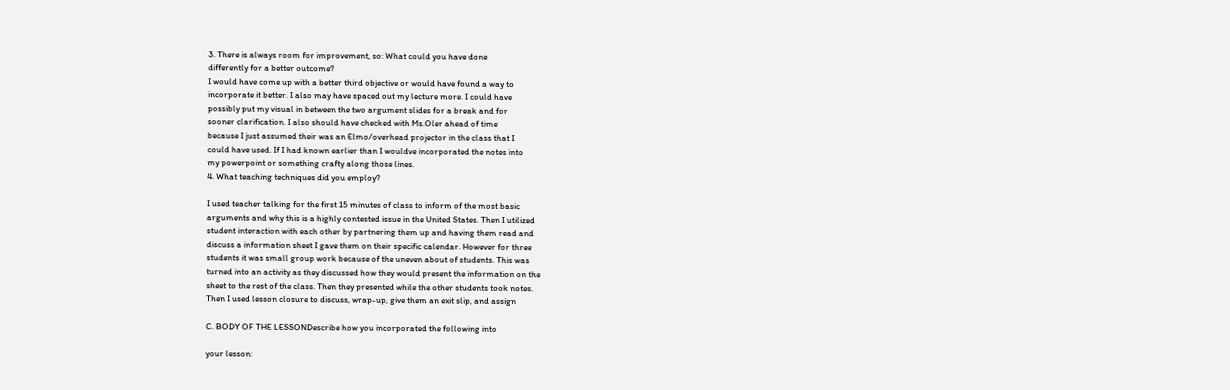3. There is always room for improvement, so: What could you have done
differently for a better outcome?
I would have come up with a better third objective or would have found a way to
incorporate it better. I also may have spaced out my lecture more. I could have
possibly put my visual in between the two argument slides for a break and for
sooner clarification. I also should have checked with Ms.Oler ahead of time
because I just assumed their was an Elmo/overhead projector in the class that I
could have used. If I had known earlier than I wouldve incorporated the notes into
my powerpoint or something crafty along those lines.
4. What teaching techniques did you employ?

I used teacher talking for the first 15 minutes of class to inform of the most basic
arguments and why this is a highly contested issue in the United States. Then I utilized
student interaction with each other by partnering them up and having them read and
discuss a information sheet I gave them on their specific calendar. However for three
students it was small group work because of the uneven about of students. This was
turned into an activity as they discussed how they would present the information on the
sheet to the rest of the class. Then they presented while the other students took notes.
Then I used lesson closure to discuss, wrap-up, give them an exit slip, and assign

C. BODY OF THE LESSONDescribe how you incorporated the following into

your lesson: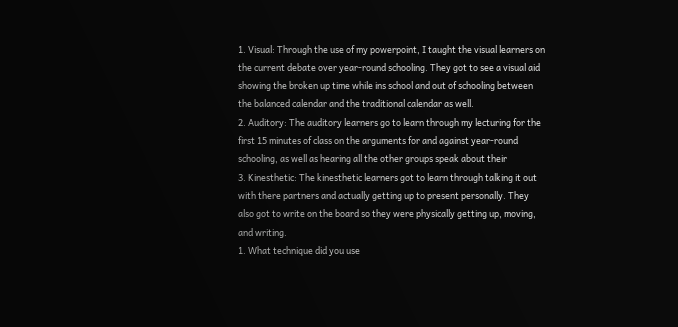1. Visual: Through the use of my powerpoint, I taught the visual learners on
the current debate over year-round schooling. They got to see a visual aid
showing the broken up time while ins school and out of schooling between
the balanced calendar and the traditional calendar as well.
2. Auditory: The auditory learners go to learn through my lecturing for the
first 15 minutes of class on the arguments for and against year-round
schooling, as well as hearing all the other groups speak about their
3. Kinesthetic: The kinesthetic learners got to learn through talking it out
with there partners and actually getting up to present personally. They
also got to write on the board so they were physically getting up, moving,
and writing.
1. What technique did you use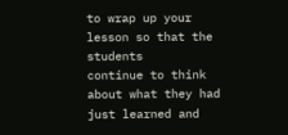to wrap up your lesson so that the students
continue to think about what they had just learned and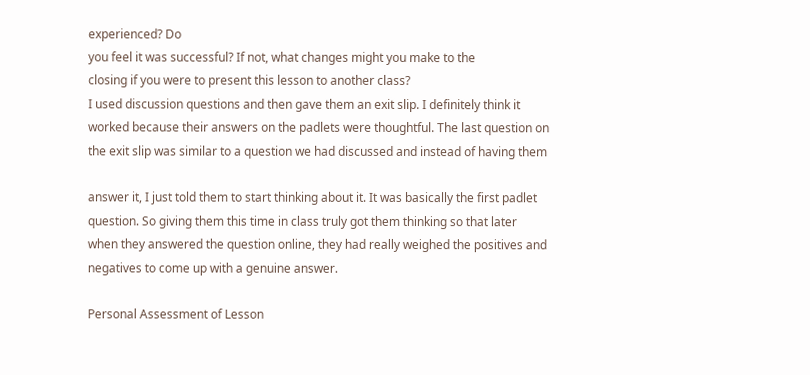experienced? Do
you feel it was successful? If not, what changes might you make to the
closing if you were to present this lesson to another class?
I used discussion questions and then gave them an exit slip. I definitely think it
worked because their answers on the padlets were thoughtful. The last question on
the exit slip was similar to a question we had discussed and instead of having them

answer it, I just told them to start thinking about it. It was basically the first padlet
question. So giving them this time in class truly got them thinking so that later
when they answered the question online, they had really weighed the positives and
negatives to come up with a genuine answer.

Personal Assessment of Lesson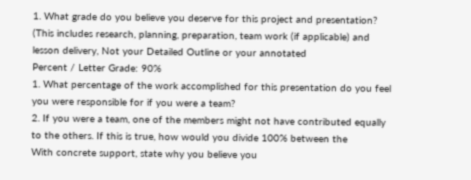1. What grade do you believe you deserve for this project and presentation?
(This includes research, planning, preparation, team work (if applicable) and
lesson delivery, Not your Detailed Outline or your annotated
Percent / Letter Grade: 90%
1. What percentage of the work accomplished for this presentation do you feel
you were responsible for if you were a team?
2. If you were a team, one of the members might not have contributed equally
to the others. If this is true, how would you divide 100% between the
With concrete support, state why you believe you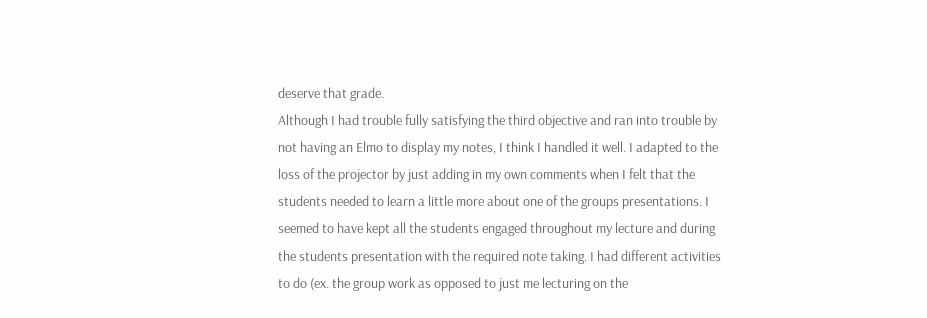deserve that grade.
Although I had trouble fully satisfying the third objective and ran into trouble by
not having an Elmo to display my notes, I think I handled it well. I adapted to the
loss of the projector by just adding in my own comments when I felt that the
students needed to learn a little more about one of the groups presentations. I
seemed to have kept all the students engaged throughout my lecture and during
the students presentation with the required note taking. I had different activities
to do (ex. the group work as opposed to just me lecturing on the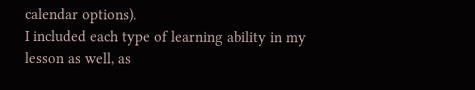calendar options).
I included each type of learning ability in my lesson as well, as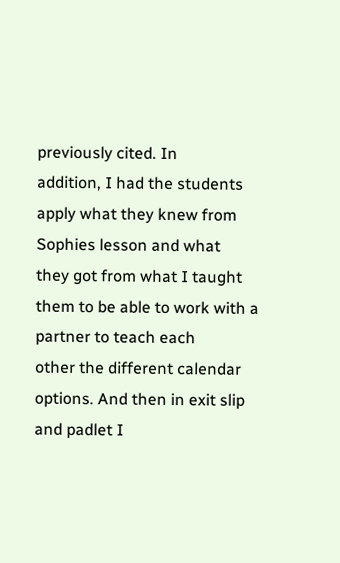previously cited. In
addition, I had the students apply what they knew from Sophies lesson and what
they got from what I taught them to be able to work with a partner to teach each
other the different calendar options. And then in exit slip and padlet I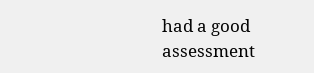had a good
assessment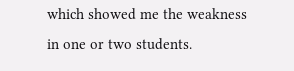which showed me the weakness in one or two students.